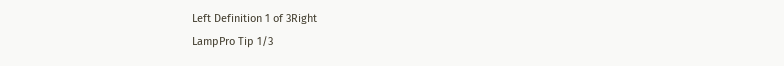Left Definition 1 of 3Right
LampPro Tip 1/3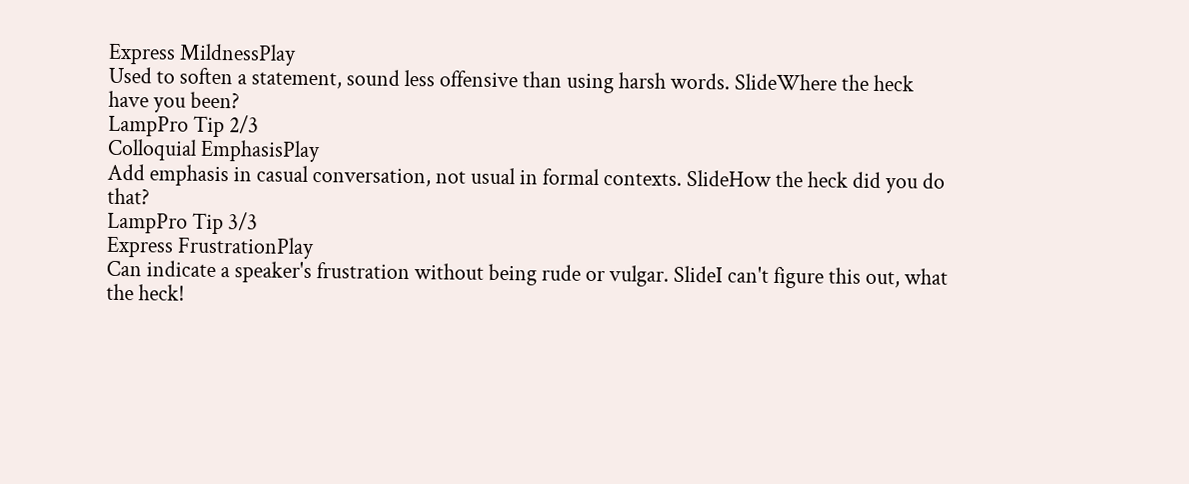Express MildnessPlay
Used to soften a statement, sound less offensive than using harsh words. SlideWhere the heck have you been?
LampPro Tip 2/3
Colloquial EmphasisPlay
Add emphasis in casual conversation, not usual in formal contexts. SlideHow the heck did you do that?
LampPro Tip 3/3
Express FrustrationPlay
Can indicate a speaker's frustration without being rude or vulgar. SlideI can't figure this out, what the heck!